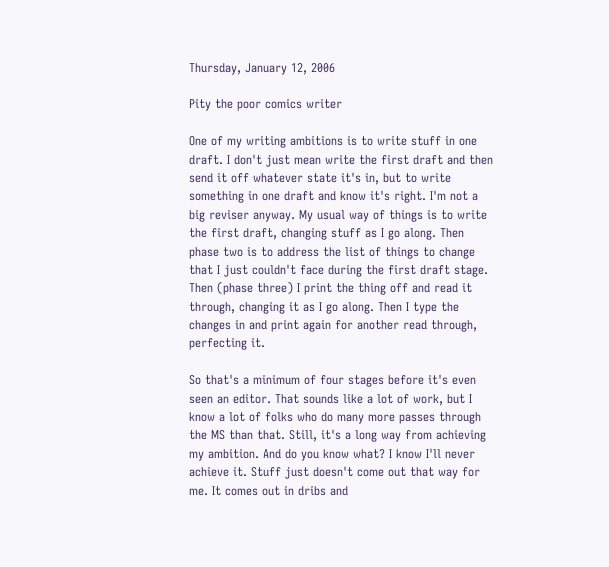Thursday, January 12, 2006

Pity the poor comics writer

One of my writing ambitions is to write stuff in one draft. I don't just mean write the first draft and then send it off whatever state it's in, but to write something in one draft and know it's right. I'm not a big reviser anyway. My usual way of things is to write the first draft, changing stuff as I go along. Then phase two is to address the list of things to change that I just couldn't face during the first draft stage. Then (phase three) I print the thing off and read it through, changing it as I go along. Then I type the changes in and print again for another read through, perfecting it.

So that's a minimum of four stages before it's even seen an editor. That sounds like a lot of work, but I know a lot of folks who do many more passes through the MS than that. Still, it's a long way from achieving my ambition. And do you know what? I know I'll never achieve it. Stuff just doesn't come out that way for me. It comes out in dribs and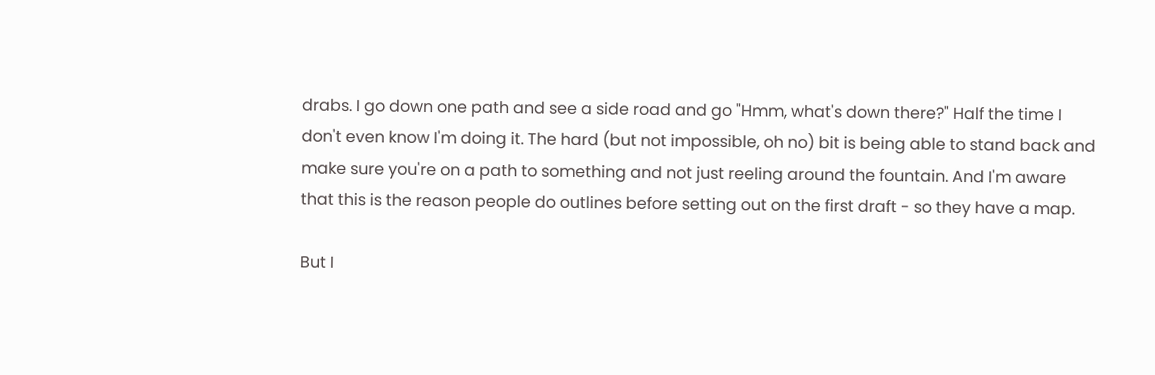drabs. I go down one path and see a side road and go "Hmm, what's down there?" Half the time I don't even know I'm doing it. The hard (but not impossible, oh no) bit is being able to stand back and make sure you're on a path to something and not just reeling around the fountain. And I'm aware that this is the reason people do outlines before setting out on the first draft - so they have a map.

But I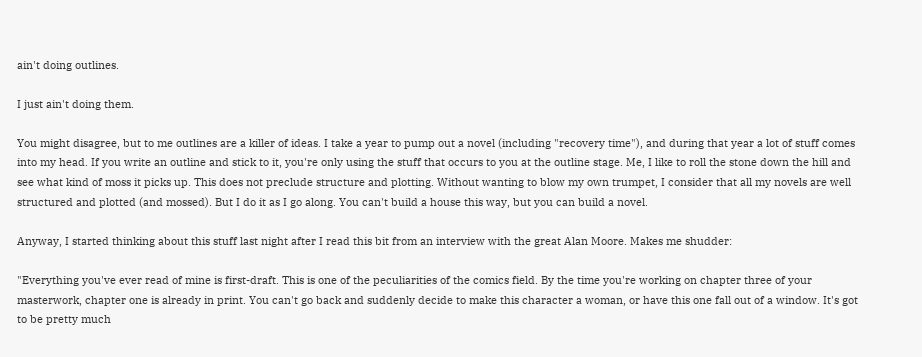ain't doing outlines.

I just ain't doing them.

You might disagree, but to me outlines are a killer of ideas. I take a year to pump out a novel (including "recovery time"), and during that year a lot of stuff comes into my head. If you write an outline and stick to it, you're only using the stuff that occurs to you at the outline stage. Me, I like to roll the stone down the hill and see what kind of moss it picks up. This does not preclude structure and plotting. Without wanting to blow my own trumpet, I consider that all my novels are well structured and plotted (and mossed). But I do it as I go along. You can't build a house this way, but you can build a novel.

Anyway, I started thinking about this stuff last night after I read this bit from an interview with the great Alan Moore. Makes me shudder:

"Everything you've ever read of mine is first-draft. This is one of the peculiarities of the comics field. By the time you're working on chapter three of your masterwork, chapter one is already in print. You can't go back and suddenly decide to make this character a woman, or have this one fall out of a window. It's got to be pretty much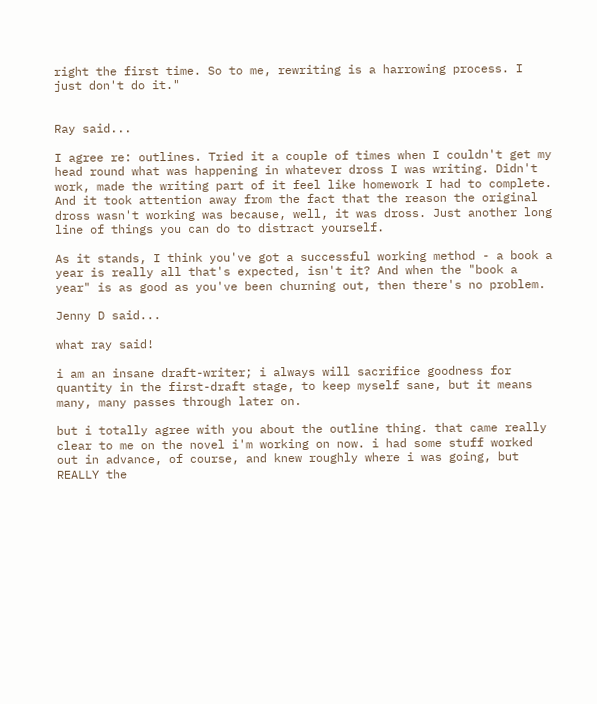right the first time. So to me, rewriting is a harrowing process. I just don't do it."


Ray said...

I agree re: outlines. Tried it a couple of times when I couldn't get my head round what was happening in whatever dross I was writing. Didn't work, made the writing part of it feel like homework I had to complete. And it took attention away from the fact that the reason the original dross wasn't working was because, well, it was dross. Just another long line of things you can do to distract yourself.

As it stands, I think you've got a successful working method - a book a year is really all that's expected, isn't it? And when the "book a year" is as good as you've been churning out, then there's no problem.

Jenny D said...

what ray said!

i am an insane draft-writer; i always will sacrifice goodness for quantity in the first-draft stage, to keep myself sane, but it means many, many passes through later on.

but i totally agree with you about the outline thing. that came really clear to me on the novel i'm working on now. i had some stuff worked out in advance, of course, and knew roughly where i was going, but REALLY the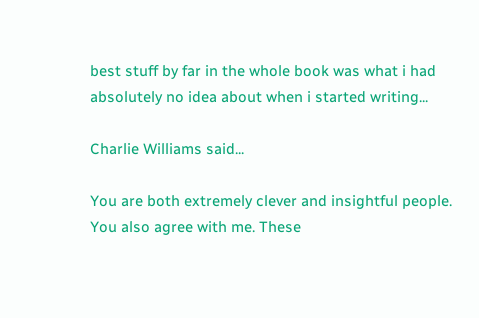best stuff by far in the whole book was what i had absolutely no idea about when i started writing...

Charlie Williams said...

You are both extremely clever and insightful people. You also agree with me. These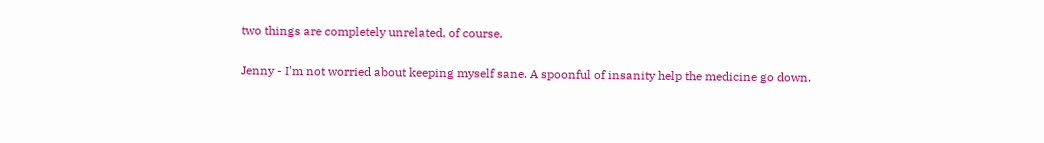two things are completely unrelated, of course.

Jenny - I'm not worried about keeping myself sane. A spoonful of insanity help the medicine go down.